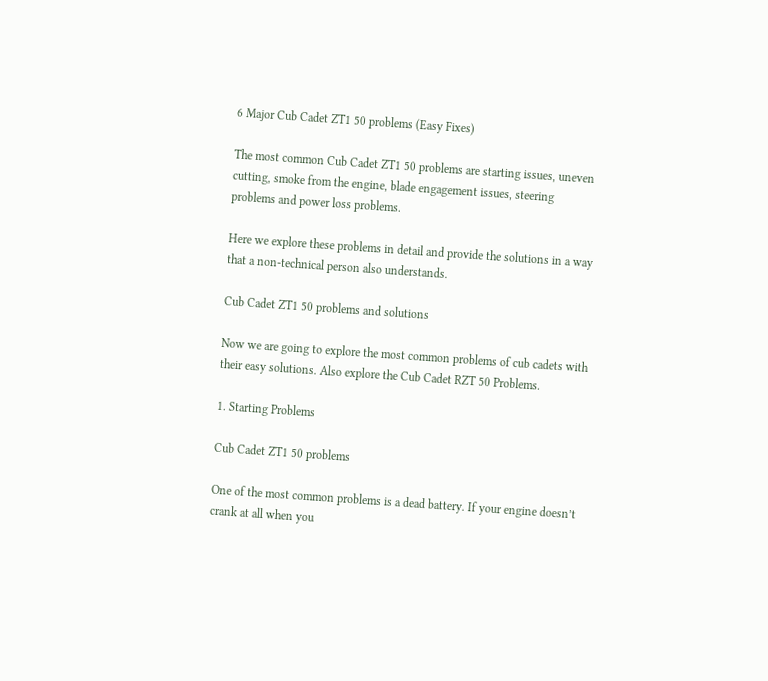6 Major Cub Cadet ZT1 50 problems (Easy Fixes)

The most common Cub Cadet ZT1 50 problems are starting issues, uneven cutting, smoke from the engine, blade engagement issues, steering problems and power loss problems.

Here we explore these problems in detail and provide the solutions in a way that a non-technical person also understands.

Cub Cadet ZT1 50 problems and solutions

Now we are going to explore the most common problems of cub cadets with their easy solutions. Also explore the Cub Cadet RZT 50 Problems.

1. Starting Problems

Cub Cadet ZT1 50 problems

One of the most common problems is a dead battery. If your engine doesn’t crank at all when you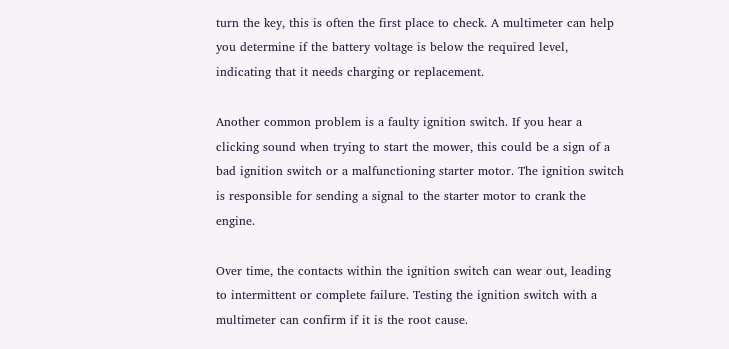turn the key, this is often the first place to check. A multimeter can help you determine if the battery voltage is below the required level, indicating that it needs charging or replacement.

Another common problem is a faulty ignition switch. If you hear a clicking sound when trying to start the mower, this could be a sign of a bad ignition switch or a malfunctioning starter motor. The ignition switch is responsible for sending a signal to the starter motor to crank the engine.

Over time, the contacts within the ignition switch can wear out, leading to intermittent or complete failure. Testing the ignition switch with a multimeter can confirm if it is the root cause.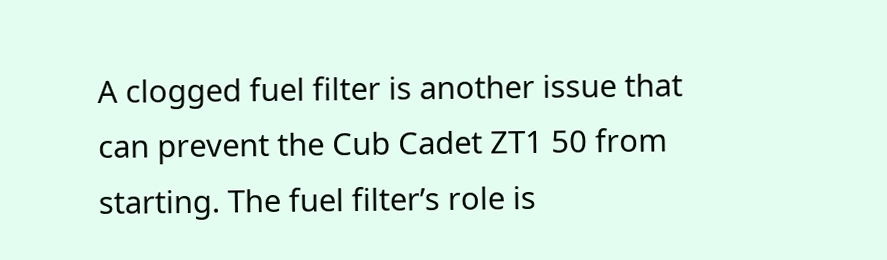A clogged fuel filter is another issue that can prevent the Cub Cadet ZT1 50 from starting. The fuel filter’s role is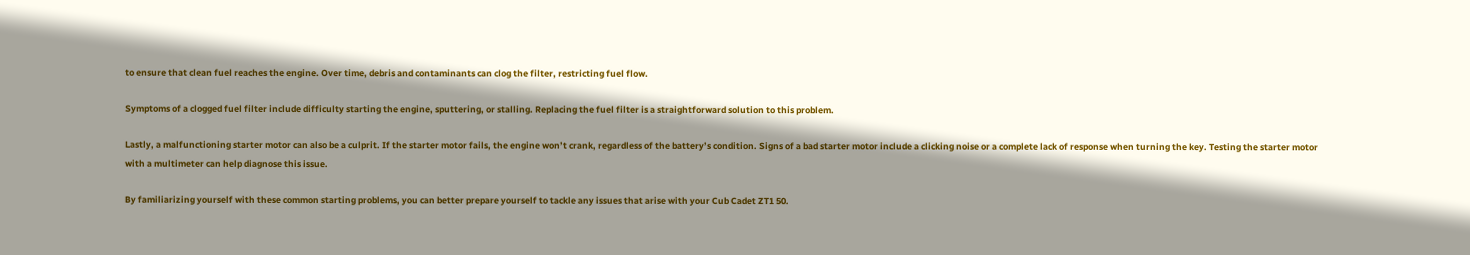to ensure that clean fuel reaches the engine. Over time, debris and contaminants can clog the filter, restricting fuel flow.

Symptoms of a clogged fuel filter include difficulty starting the engine, sputtering, or stalling. Replacing the fuel filter is a straightforward solution to this problem.

Lastly, a malfunctioning starter motor can also be a culprit. If the starter motor fails, the engine won’t crank, regardless of the battery’s condition. Signs of a bad starter motor include a clicking noise or a complete lack of response when turning the key. Testing the starter motor with a multimeter can help diagnose this issue.

By familiarizing yourself with these common starting problems, you can better prepare yourself to tackle any issues that arise with your Cub Cadet ZT1 50.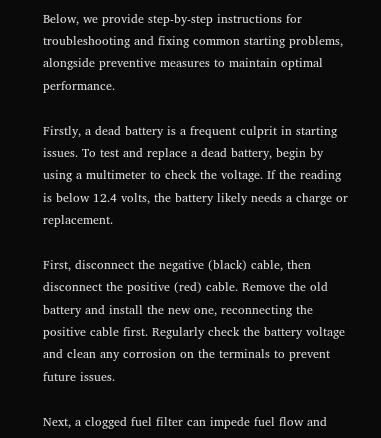Below, we provide step-by-step instructions for troubleshooting and fixing common starting problems, alongside preventive measures to maintain optimal performance.

Firstly, a dead battery is a frequent culprit in starting issues. To test and replace a dead battery, begin by using a multimeter to check the voltage. If the reading is below 12.4 volts, the battery likely needs a charge or replacement.

First, disconnect the negative (black) cable, then disconnect the positive (red) cable. Remove the old battery and install the new one, reconnecting the positive cable first. Regularly check the battery voltage and clean any corrosion on the terminals to prevent future issues.

Next, a clogged fuel filter can impede fuel flow and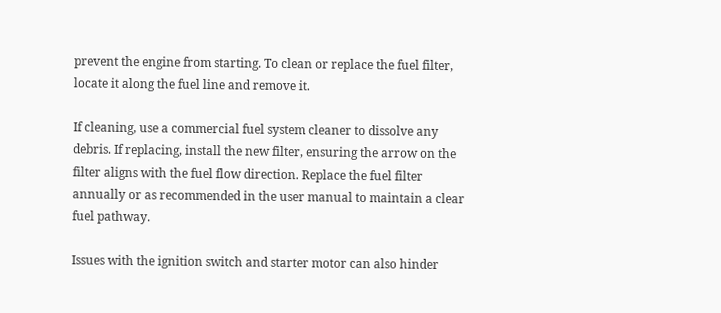prevent the engine from starting. To clean or replace the fuel filter, locate it along the fuel line and remove it.

If cleaning, use a commercial fuel system cleaner to dissolve any debris. If replacing, install the new filter, ensuring the arrow on the filter aligns with the fuel flow direction. Replace the fuel filter annually or as recommended in the user manual to maintain a clear fuel pathway.

Issues with the ignition switch and starter motor can also hinder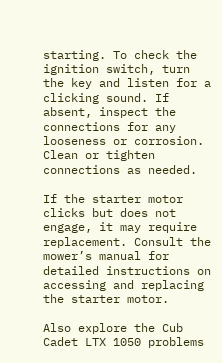starting. To check the ignition switch, turn the key and listen for a clicking sound. If absent, inspect the connections for any looseness or corrosion. Clean or tighten connections as needed.

If the starter motor clicks but does not engage, it may require replacement. Consult the mower’s manual for detailed instructions on accessing and replacing the starter motor.

Also explore the Cub Cadet LTX 1050 problems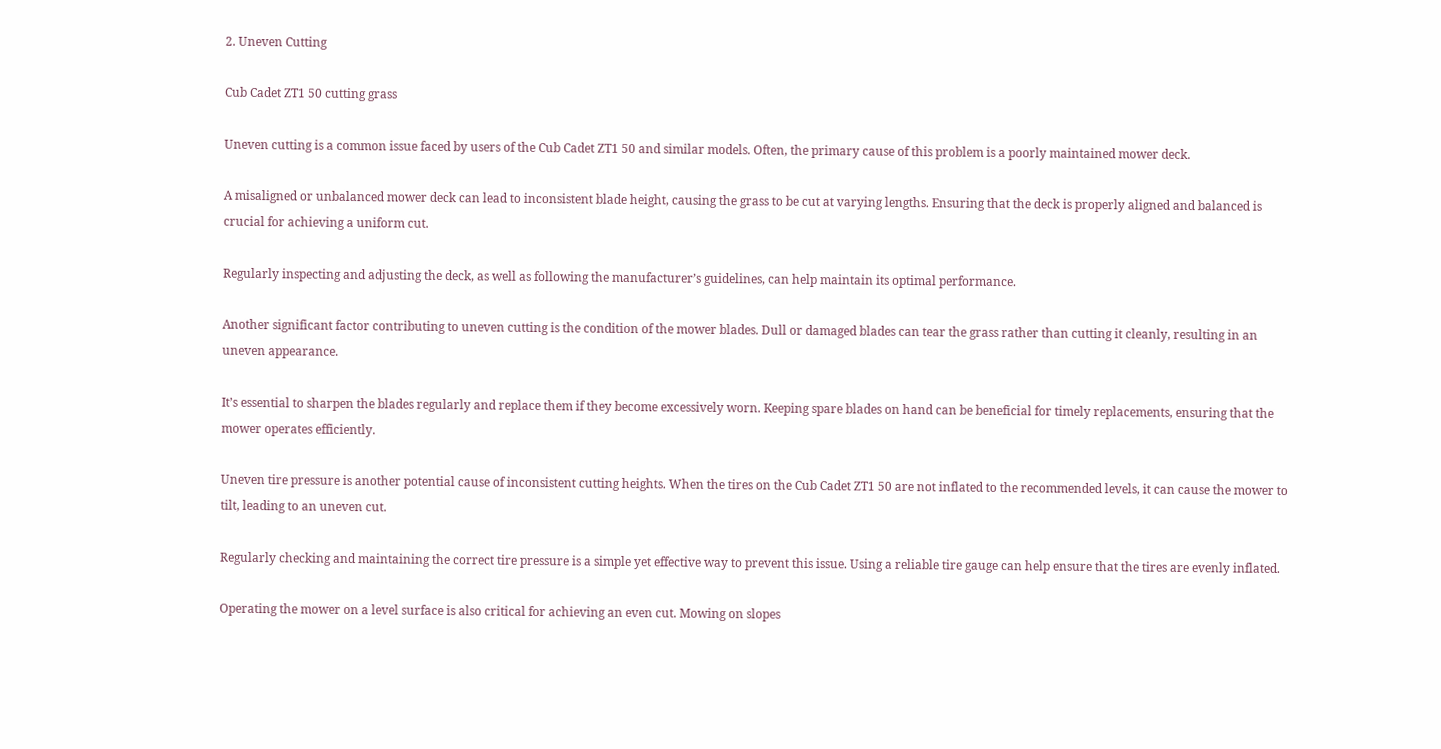2. Uneven Cutting

Cub Cadet ZT1 50 cutting grass

Uneven cutting is a common issue faced by users of the Cub Cadet ZT1 50 and similar models. Often, the primary cause of this problem is a poorly maintained mower deck.

A misaligned or unbalanced mower deck can lead to inconsistent blade height, causing the grass to be cut at varying lengths. Ensuring that the deck is properly aligned and balanced is crucial for achieving a uniform cut.

Regularly inspecting and adjusting the deck, as well as following the manufacturer’s guidelines, can help maintain its optimal performance.

Another significant factor contributing to uneven cutting is the condition of the mower blades. Dull or damaged blades can tear the grass rather than cutting it cleanly, resulting in an uneven appearance.

It’s essential to sharpen the blades regularly and replace them if they become excessively worn. Keeping spare blades on hand can be beneficial for timely replacements, ensuring that the mower operates efficiently.

Uneven tire pressure is another potential cause of inconsistent cutting heights. When the tires on the Cub Cadet ZT1 50 are not inflated to the recommended levels, it can cause the mower to tilt, leading to an uneven cut.

Regularly checking and maintaining the correct tire pressure is a simple yet effective way to prevent this issue. Using a reliable tire gauge can help ensure that the tires are evenly inflated.

Operating the mower on a level surface is also critical for achieving an even cut. Mowing on slopes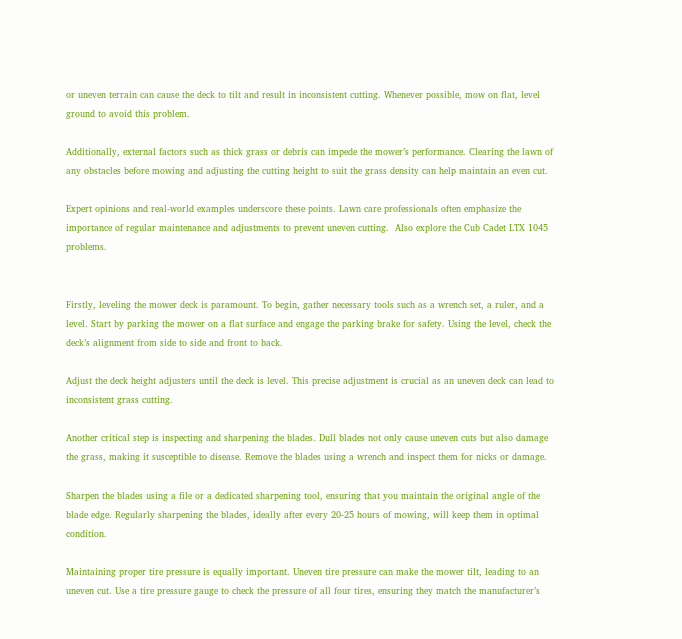or uneven terrain can cause the deck to tilt and result in inconsistent cutting. Whenever possible, mow on flat, level ground to avoid this problem.

Additionally, external factors such as thick grass or debris can impede the mower’s performance. Clearing the lawn of any obstacles before mowing and adjusting the cutting height to suit the grass density can help maintain an even cut.

Expert opinions and real-world examples underscore these points. Lawn care professionals often emphasize the importance of regular maintenance and adjustments to prevent uneven cutting.  Also explore the Cub Cadet LTX 1045 problems.


Firstly, leveling the mower deck is paramount. To begin, gather necessary tools such as a wrench set, a ruler, and a level. Start by parking the mower on a flat surface and engage the parking brake for safety. Using the level, check the deck’s alignment from side to side and front to back.

Adjust the deck height adjusters until the deck is level. This precise adjustment is crucial as an uneven deck can lead to inconsistent grass cutting.

Another critical step is inspecting and sharpening the blades. Dull blades not only cause uneven cuts but also damage the grass, making it susceptible to disease. Remove the blades using a wrench and inspect them for nicks or damage.

Sharpen the blades using a file or a dedicated sharpening tool, ensuring that you maintain the original angle of the blade edge. Regularly sharpening the blades, ideally after every 20-25 hours of mowing, will keep them in optimal condition.

Maintaining proper tire pressure is equally important. Uneven tire pressure can make the mower tilt, leading to an uneven cut. Use a tire pressure gauge to check the pressure of all four tires, ensuring they match the manufacturer’s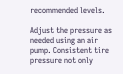recommended levels.

Adjust the pressure as needed using an air pump. Consistent tire pressure not only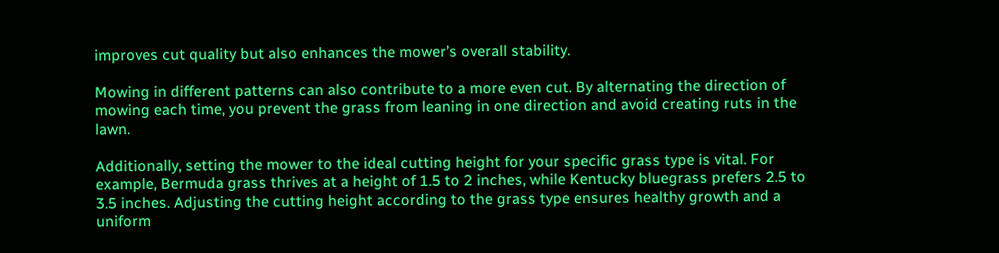improves cut quality but also enhances the mower’s overall stability.

Mowing in different patterns can also contribute to a more even cut. By alternating the direction of mowing each time, you prevent the grass from leaning in one direction and avoid creating ruts in the lawn.

Additionally, setting the mower to the ideal cutting height for your specific grass type is vital. For example, Bermuda grass thrives at a height of 1.5 to 2 inches, while Kentucky bluegrass prefers 2.5 to 3.5 inches. Adjusting the cutting height according to the grass type ensures healthy growth and a uniform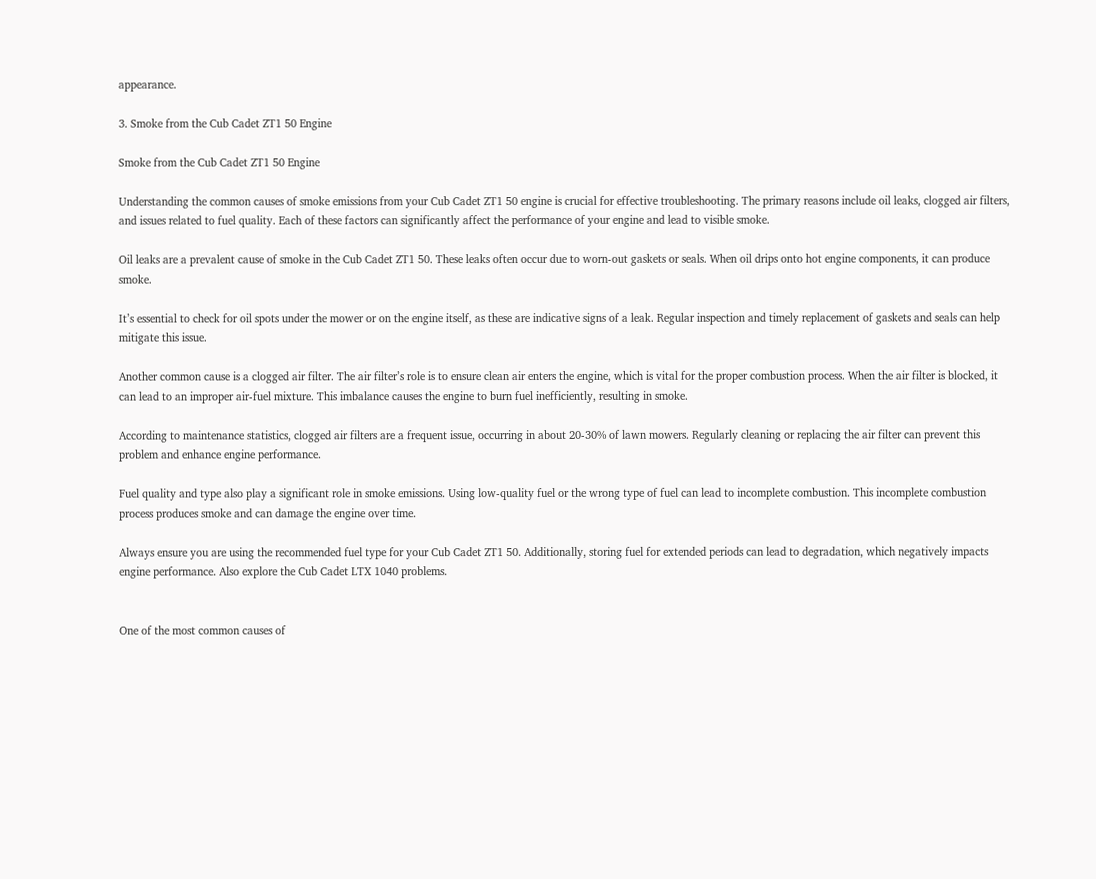appearance.

3. Smoke from the Cub Cadet ZT1 50 Engine

Smoke from the Cub Cadet ZT1 50 Engine

Understanding the common causes of smoke emissions from your Cub Cadet ZT1 50 engine is crucial for effective troubleshooting. The primary reasons include oil leaks, clogged air filters, and issues related to fuel quality. Each of these factors can significantly affect the performance of your engine and lead to visible smoke.

Oil leaks are a prevalent cause of smoke in the Cub Cadet ZT1 50. These leaks often occur due to worn-out gaskets or seals. When oil drips onto hot engine components, it can produce smoke.

It’s essential to check for oil spots under the mower or on the engine itself, as these are indicative signs of a leak. Regular inspection and timely replacement of gaskets and seals can help mitigate this issue.

Another common cause is a clogged air filter. The air filter’s role is to ensure clean air enters the engine, which is vital for the proper combustion process. When the air filter is blocked, it can lead to an improper air-fuel mixture. This imbalance causes the engine to burn fuel inefficiently, resulting in smoke.

According to maintenance statistics, clogged air filters are a frequent issue, occurring in about 20-30% of lawn mowers. Regularly cleaning or replacing the air filter can prevent this problem and enhance engine performance.

Fuel quality and type also play a significant role in smoke emissions. Using low-quality fuel or the wrong type of fuel can lead to incomplete combustion. This incomplete combustion process produces smoke and can damage the engine over time.

Always ensure you are using the recommended fuel type for your Cub Cadet ZT1 50. Additionally, storing fuel for extended periods can lead to degradation, which negatively impacts engine performance. Also explore the Cub Cadet LTX 1040 problems.


One of the most common causes of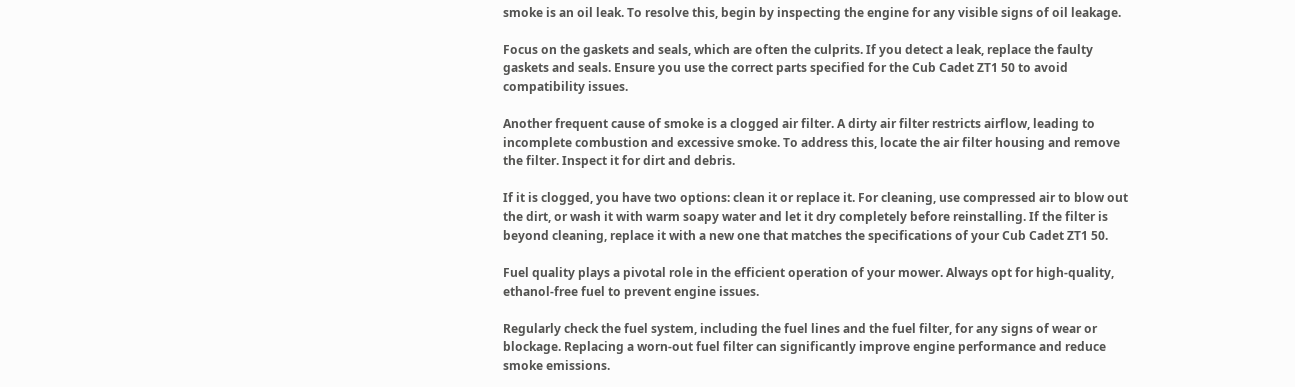smoke is an oil leak. To resolve this, begin by inspecting the engine for any visible signs of oil leakage.

Focus on the gaskets and seals, which are often the culprits. If you detect a leak, replace the faulty gaskets and seals. Ensure you use the correct parts specified for the Cub Cadet ZT1 50 to avoid compatibility issues.

Another frequent cause of smoke is a clogged air filter. A dirty air filter restricts airflow, leading to incomplete combustion and excessive smoke. To address this, locate the air filter housing and remove the filter. Inspect it for dirt and debris.

If it is clogged, you have two options: clean it or replace it. For cleaning, use compressed air to blow out the dirt, or wash it with warm soapy water and let it dry completely before reinstalling. If the filter is beyond cleaning, replace it with a new one that matches the specifications of your Cub Cadet ZT1 50.

Fuel quality plays a pivotal role in the efficient operation of your mower. Always opt for high-quality, ethanol-free fuel to prevent engine issues.

Regularly check the fuel system, including the fuel lines and the fuel filter, for any signs of wear or blockage. Replacing a worn-out fuel filter can significantly improve engine performance and reduce smoke emissions.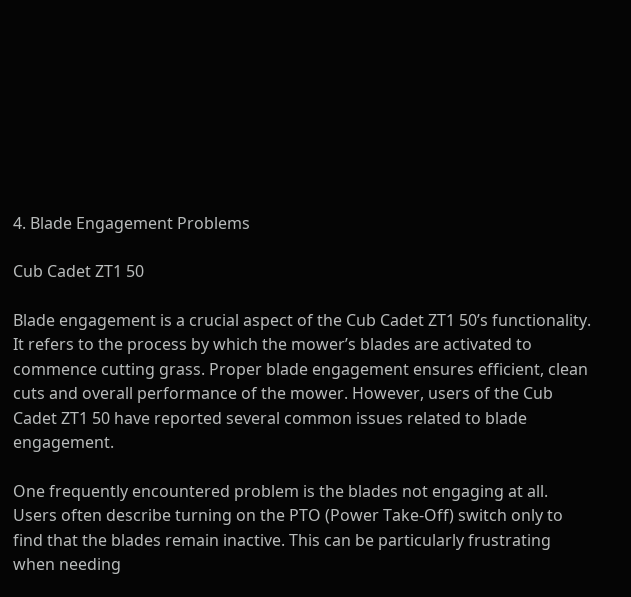4. Blade Engagement Problems

Cub Cadet ZT1 50

Blade engagement is a crucial aspect of the Cub Cadet ZT1 50’s functionality. It refers to the process by which the mower’s blades are activated to commence cutting grass. Proper blade engagement ensures efficient, clean cuts and overall performance of the mower. However, users of the Cub Cadet ZT1 50 have reported several common issues related to blade engagement.

One frequently encountered problem is the blades not engaging at all. Users often describe turning on the PTO (Power Take-Off) switch only to find that the blades remain inactive. This can be particularly frustrating when needing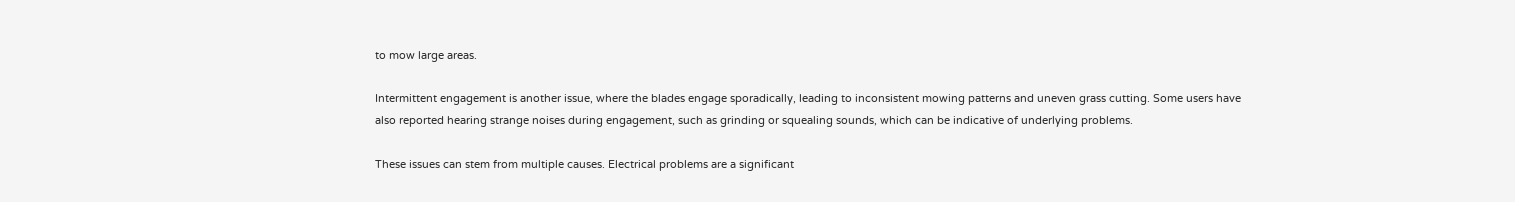to mow large areas.

Intermittent engagement is another issue, where the blades engage sporadically, leading to inconsistent mowing patterns and uneven grass cutting. Some users have also reported hearing strange noises during engagement, such as grinding or squealing sounds, which can be indicative of underlying problems.

These issues can stem from multiple causes. Electrical problems are a significant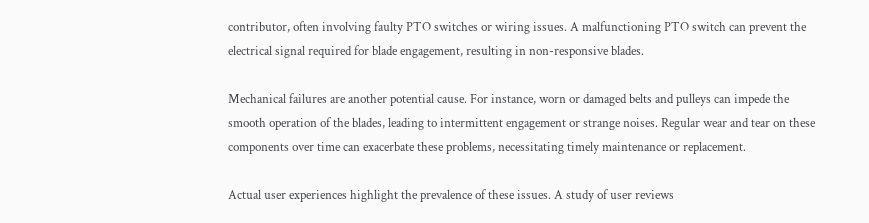contributor, often involving faulty PTO switches or wiring issues. A malfunctioning PTO switch can prevent the electrical signal required for blade engagement, resulting in non-responsive blades.

Mechanical failures are another potential cause. For instance, worn or damaged belts and pulleys can impede the smooth operation of the blades, leading to intermittent engagement or strange noises. Regular wear and tear on these components over time can exacerbate these problems, necessitating timely maintenance or replacement.

Actual user experiences highlight the prevalence of these issues. A study of user reviews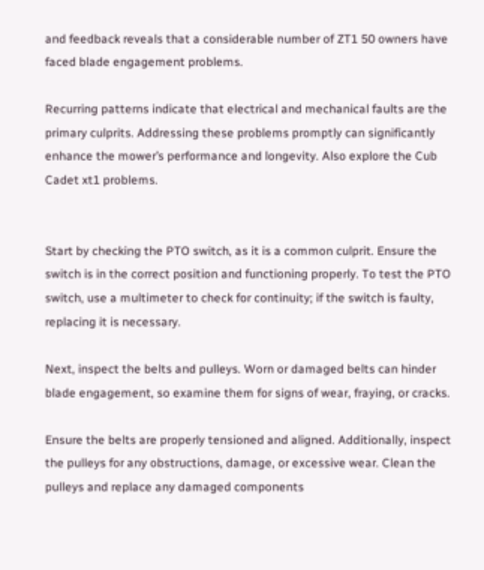and feedback reveals that a considerable number of ZT1 50 owners have faced blade engagement problems.

Recurring patterns indicate that electrical and mechanical faults are the primary culprits. Addressing these problems promptly can significantly enhance the mower’s performance and longevity. Also explore the Cub Cadet xt1 problems.


Start by checking the PTO switch, as it is a common culprit. Ensure the switch is in the correct position and functioning properly. To test the PTO switch, use a multimeter to check for continuity; if the switch is faulty, replacing it is necessary.

Next, inspect the belts and pulleys. Worn or damaged belts can hinder blade engagement, so examine them for signs of wear, fraying, or cracks.

Ensure the belts are properly tensioned and aligned. Additionally, inspect the pulleys for any obstructions, damage, or excessive wear. Clean the pulleys and replace any damaged components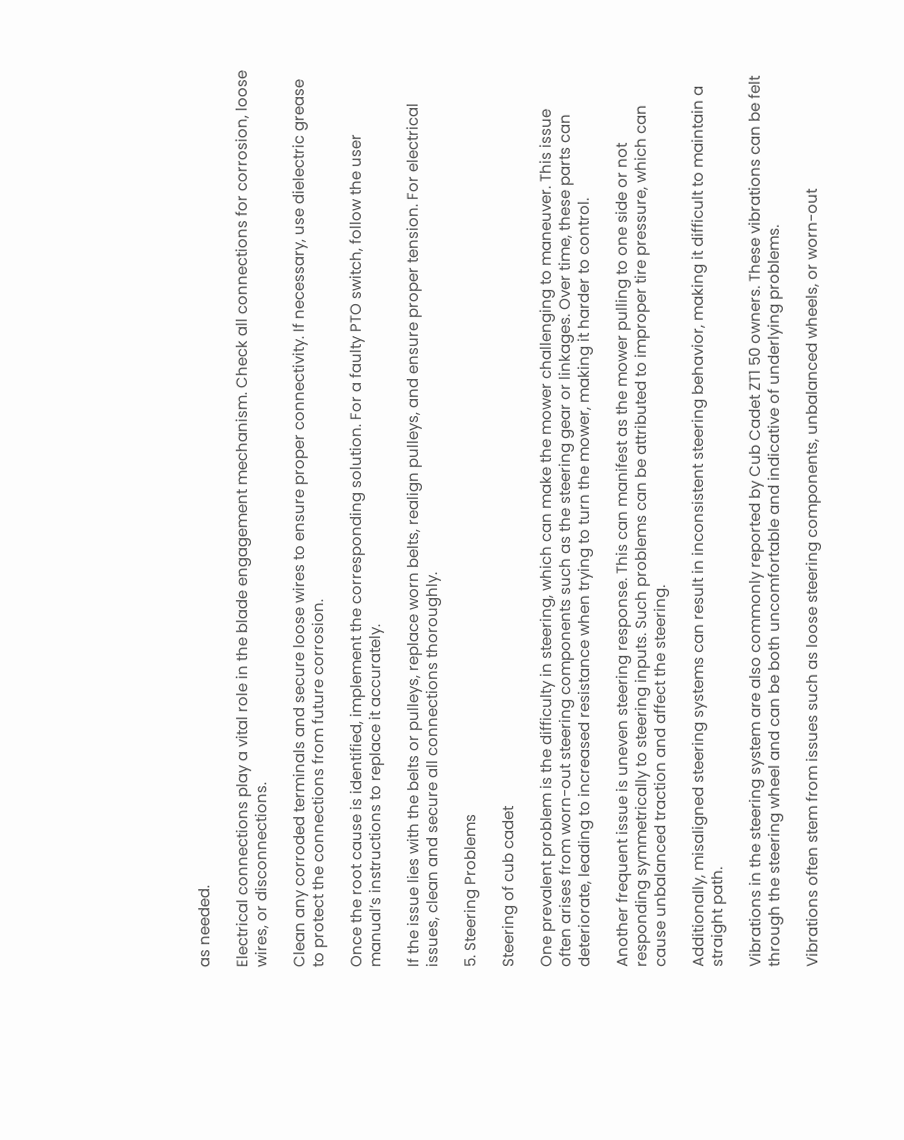as needed.

Electrical connections play a vital role in the blade engagement mechanism. Check all connections for corrosion, loose wires, or disconnections.

Clean any corroded terminals and secure loose wires to ensure proper connectivity. If necessary, use dielectric grease to protect the connections from future corrosion.

Once the root cause is identified, implement the corresponding solution. For a faulty PTO switch, follow the user manual’s instructions to replace it accurately.

If the issue lies with the belts or pulleys, replace worn belts, realign pulleys, and ensure proper tension. For electrical issues, clean and secure all connections thoroughly.

5. Steering Problems

Steering of cub cadet

One prevalent problem is the difficulty in steering, which can make the mower challenging to maneuver. This issue often arises from worn-out steering components such as the steering gear or linkages. Over time, these parts can deteriorate, leading to increased resistance when trying to turn the mower, making it harder to control.

Another frequent issue is uneven steering response. This can manifest as the mower pulling to one side or not responding symmetrically to steering inputs. Such problems can be attributed to improper tire pressure, which can cause unbalanced traction and affect the steering.

Additionally, misaligned steering systems can result in inconsistent steering behavior, making it difficult to maintain a straight path.

Vibrations in the steering system are also commonly reported by Cub Cadet ZT1 50 owners. These vibrations can be felt through the steering wheel and can be both uncomfortable and indicative of underlying problems.

Vibrations often stem from issues such as loose steering components, unbalanced wheels, or worn-out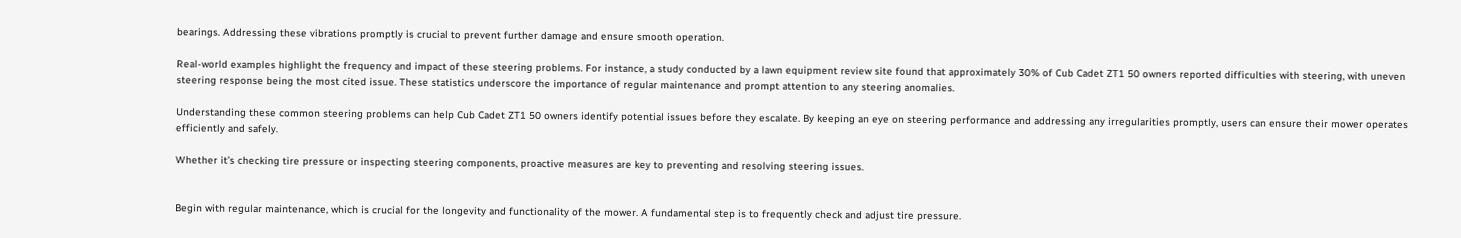bearings. Addressing these vibrations promptly is crucial to prevent further damage and ensure smooth operation.

Real-world examples highlight the frequency and impact of these steering problems. For instance, a study conducted by a lawn equipment review site found that approximately 30% of Cub Cadet ZT1 50 owners reported difficulties with steering, with uneven steering response being the most cited issue. These statistics underscore the importance of regular maintenance and prompt attention to any steering anomalies.

Understanding these common steering problems can help Cub Cadet ZT1 50 owners identify potential issues before they escalate. By keeping an eye on steering performance and addressing any irregularities promptly, users can ensure their mower operates efficiently and safely.

Whether it’s checking tire pressure or inspecting steering components, proactive measures are key to preventing and resolving steering issues.


Begin with regular maintenance, which is crucial for the longevity and functionality of the mower. A fundamental step is to frequently check and adjust tire pressure.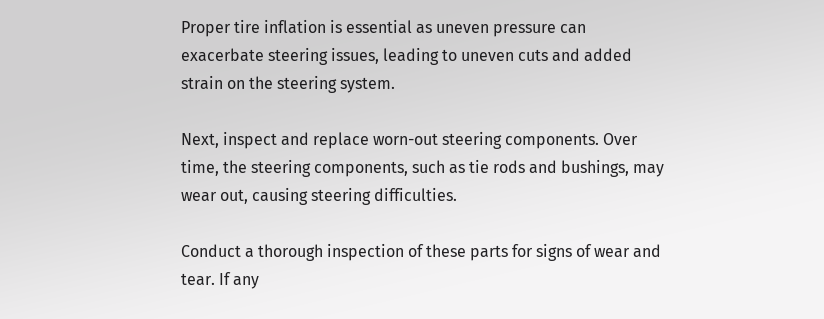Proper tire inflation is essential as uneven pressure can exacerbate steering issues, leading to uneven cuts and added strain on the steering system.

Next, inspect and replace worn-out steering components. Over time, the steering components, such as tie rods and bushings, may wear out, causing steering difficulties.

Conduct a thorough inspection of these parts for signs of wear and tear. If any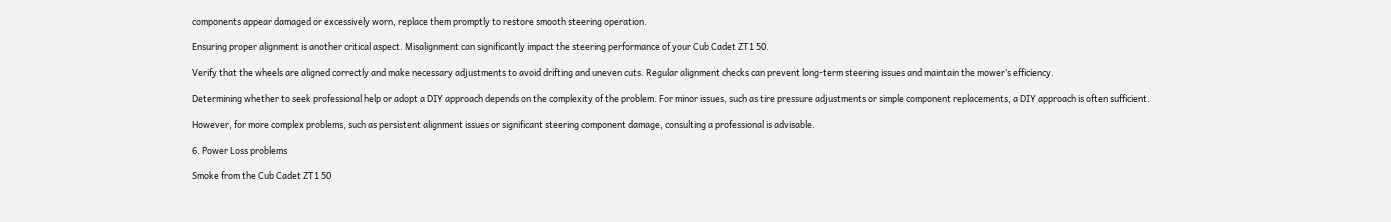components appear damaged or excessively worn, replace them promptly to restore smooth steering operation.

Ensuring proper alignment is another critical aspect. Misalignment can significantly impact the steering performance of your Cub Cadet ZT1 50.

Verify that the wheels are aligned correctly and make necessary adjustments to avoid drifting and uneven cuts. Regular alignment checks can prevent long-term steering issues and maintain the mower’s efficiency.

Determining whether to seek professional help or adopt a DIY approach depends on the complexity of the problem. For minor issues, such as tire pressure adjustments or simple component replacements, a DIY approach is often sufficient.

However, for more complex problems, such as persistent alignment issues or significant steering component damage, consulting a professional is advisable.

6. Power Loss problems

Smoke from the Cub Cadet ZT1 50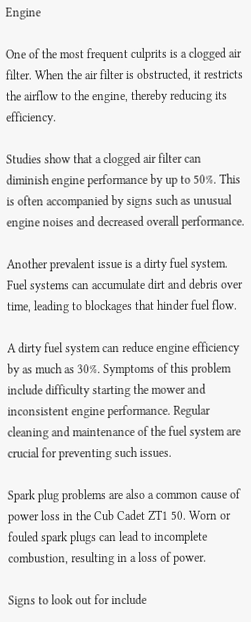Engine

One of the most frequent culprits is a clogged air filter. When the air filter is obstructed, it restricts the airflow to the engine, thereby reducing its efficiency.

Studies show that a clogged air filter can diminish engine performance by up to 50%. This is often accompanied by signs such as unusual engine noises and decreased overall performance.

Another prevalent issue is a dirty fuel system. Fuel systems can accumulate dirt and debris over time, leading to blockages that hinder fuel flow.

A dirty fuel system can reduce engine efficiency by as much as 30%. Symptoms of this problem include difficulty starting the mower and inconsistent engine performance. Regular cleaning and maintenance of the fuel system are crucial for preventing such issues.

Spark plug problems are also a common cause of power loss in the Cub Cadet ZT1 50. Worn or fouled spark plugs can lead to incomplete combustion, resulting in a loss of power.

Signs to look out for include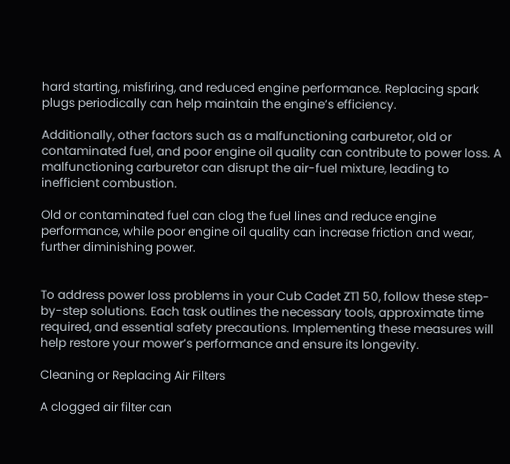hard starting, misfiring, and reduced engine performance. Replacing spark plugs periodically can help maintain the engine’s efficiency.

Additionally, other factors such as a malfunctioning carburetor, old or contaminated fuel, and poor engine oil quality can contribute to power loss. A malfunctioning carburetor can disrupt the air-fuel mixture, leading to inefficient combustion.

Old or contaminated fuel can clog the fuel lines and reduce engine performance, while poor engine oil quality can increase friction and wear, further diminishing power.


To address power loss problems in your Cub Cadet ZT1 50, follow these step-by-step solutions. Each task outlines the necessary tools, approximate time required, and essential safety precautions. Implementing these measures will help restore your mower’s performance and ensure its longevity.

Cleaning or Replacing Air Filters

A clogged air filter can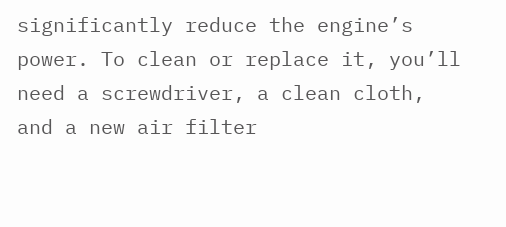significantly reduce the engine’s power. To clean or replace it, you’ll need a screwdriver, a clean cloth, and a new air filter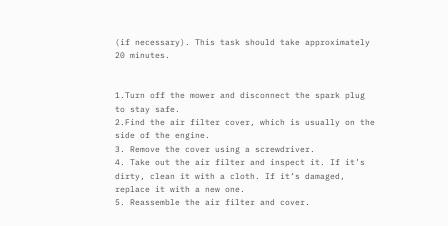(if necessary). This task should take approximately 20 minutes.


1.Turn off the mower and disconnect the spark plug to stay safe.
2.Find the air filter cover, which is usually on the side of the engine.
3. Remove the cover using a screwdriver.
4. Take out the air filter and inspect it. If it’s dirty, clean it with a cloth. If it’s damaged, replace it with a new one.
5. Reassemble the air filter and cover.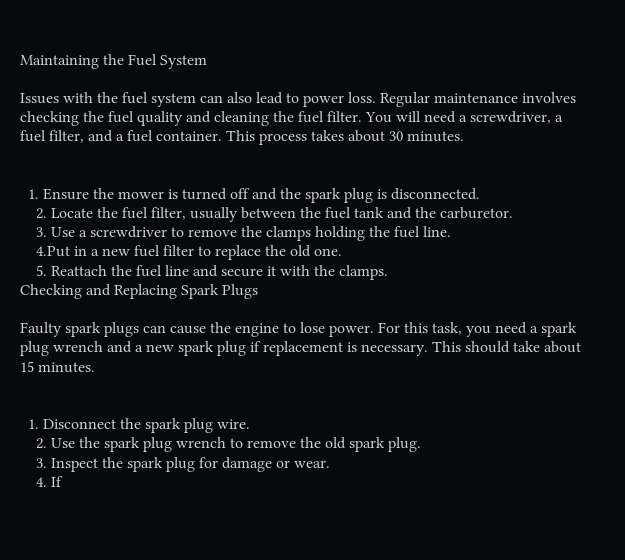Maintaining the Fuel System

Issues with the fuel system can also lead to power loss. Regular maintenance involves checking the fuel quality and cleaning the fuel filter. You will need a screwdriver, a fuel filter, and a fuel container. This process takes about 30 minutes.


  1. Ensure the mower is turned off and the spark plug is disconnected.
    2. Locate the fuel filter, usually between the fuel tank and the carburetor.
    3. Use a screwdriver to remove the clamps holding the fuel line.
    4.Put in a new fuel filter to replace the old one.
    5. Reattach the fuel line and secure it with the clamps.
Checking and Replacing Spark Plugs

Faulty spark plugs can cause the engine to lose power. For this task, you need a spark plug wrench and a new spark plug if replacement is necessary. This should take about 15 minutes.


  1. Disconnect the spark plug wire.
    2. Use the spark plug wrench to remove the old spark plug.
    3. Inspect the spark plug for damage or wear.
    4. If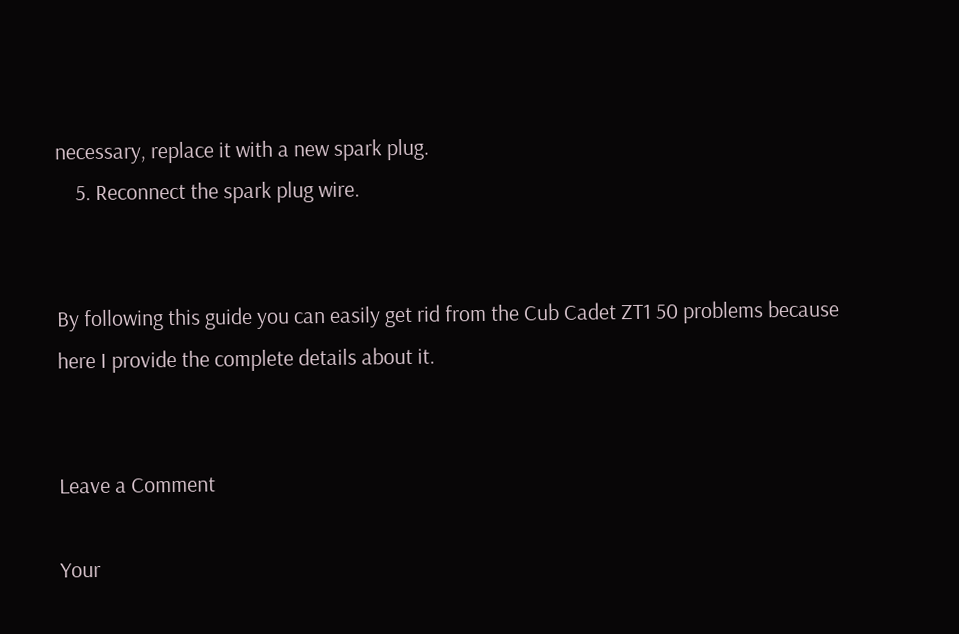necessary, replace it with a new spark plug.
    5. Reconnect the spark plug wire.


By following this guide you can easily get rid from the Cub Cadet ZT1 50 problems because here I provide the complete details about it.


Leave a Comment

Your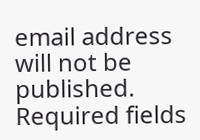email address will not be published. Required fields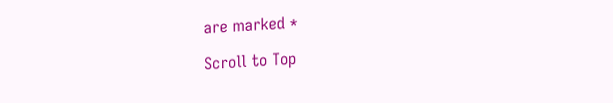are marked *

Scroll to Top